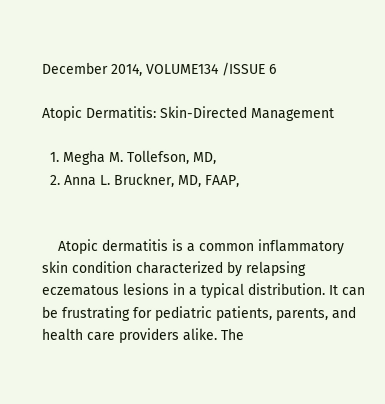December 2014, VOLUME134 /ISSUE 6

Atopic Dermatitis: Skin-Directed Management

  1. Megha M. Tollefson, MD,
  2. Anna L. Bruckner, MD, FAAP,


    Atopic dermatitis is a common inflammatory skin condition characterized by relapsing eczematous lesions in a typical distribution. It can be frustrating for pediatric patients, parents, and health care providers alike. The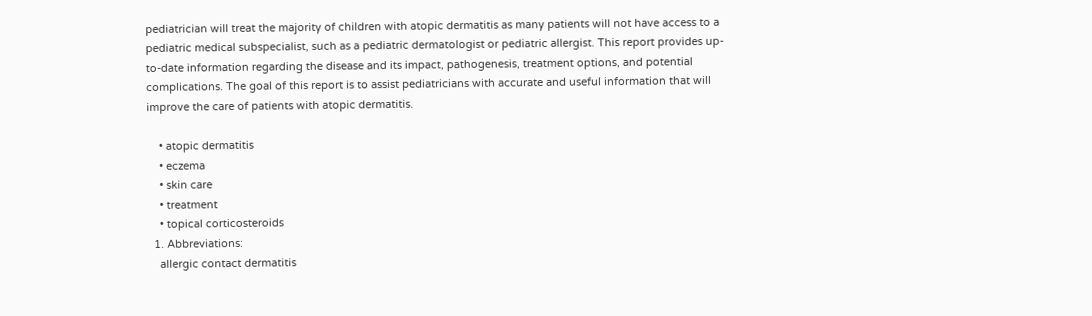pediatrician will treat the majority of children with atopic dermatitis as many patients will not have access to a pediatric medical subspecialist, such as a pediatric dermatologist or pediatric allergist. This report provides up-to-date information regarding the disease and its impact, pathogenesis, treatment options, and potential complications. The goal of this report is to assist pediatricians with accurate and useful information that will improve the care of patients with atopic dermatitis.

    • atopic dermatitis
    • eczema
    • skin care
    • treatment
    • topical corticosteroids
  1. Abbreviations:
    allergic contact dermatitis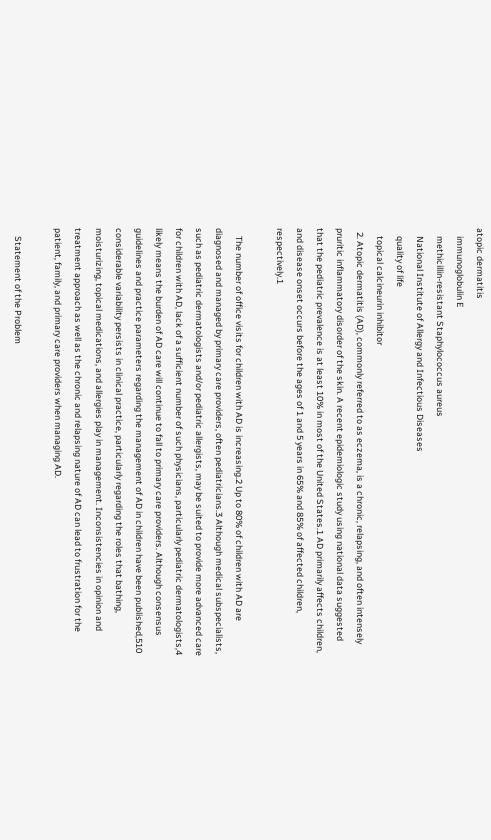atopic dermatitis
    immunoglobulin E
    methicillin-resistant Staphylococcus aureus
    National Institute of Allergy and Infectious Diseases
    quality of life
    topical calcineurin inhibitor
  2. Atopic dermatitis (AD), commonly referred to as eczema, is a chronic, relapsing, and often intensely pruritic inflammatory disorder of the skin. A recent epidemiologic study using national data suggested that the pediatric prevalence is at least 10% in most of the United States.1 AD primarily affects children, and disease onset occurs before the ages of 1 and 5 years in 65% and 85% of affected children, respectively.1

    The number of office visits for children with AD is increasing.2 Up to 80% of children with AD are diagnosed and managed by primary care providers, often pediatricians.3 Although medical subspecialists, such as pediatric dermatologists and/or pediatric allergists, may be suited to provide more advanced care for children with AD, lack of a sufficient number of such physicians, particularly pediatric dermatologists,4 likely means the burden of AD care will continue to fall to primary care providers. Although consensus guidelines and practice parameters regarding the management of AD in children have been published,510 considerable variability persists in clinical practice, particularly regarding the roles that bathing, moisturizing, topical medications, and allergies play in management. Inconsistencies in opinion and treatment approach as well as the chronic and relapsing nature of AD can lead to frustration for the patient, family, and primary care providers when managing AD.

    Statement of the Problem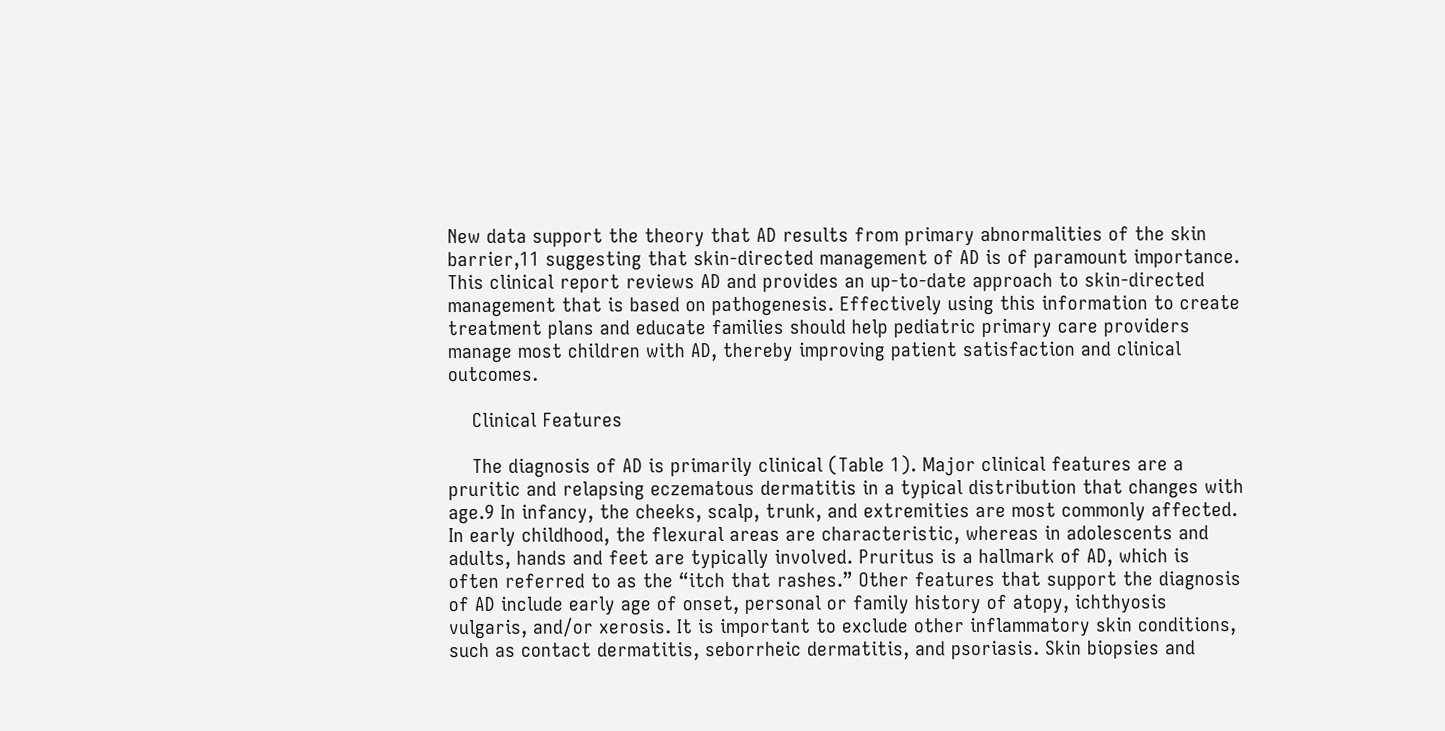New data support the theory that AD results from primary abnormalities of the skin barrier,11 suggesting that skin-directed management of AD is of paramount importance. This clinical report reviews AD and provides an up-to-date approach to skin-directed management that is based on pathogenesis. Effectively using this information to create treatment plans and educate families should help pediatric primary care providers manage most children with AD, thereby improving patient satisfaction and clinical outcomes.

    Clinical Features

    The diagnosis of AD is primarily clinical (Table 1). Major clinical features are a pruritic and relapsing eczematous dermatitis in a typical distribution that changes with age.9 In infancy, the cheeks, scalp, trunk, and extremities are most commonly affected. In early childhood, the flexural areas are characteristic, whereas in adolescents and adults, hands and feet are typically involved. Pruritus is a hallmark of AD, which is often referred to as the “itch that rashes.” Other features that support the diagnosis of AD include early age of onset, personal or family history of atopy, ichthyosis vulgaris, and/or xerosis. It is important to exclude other inflammatory skin conditions, such as contact dermatitis, seborrheic dermatitis, and psoriasis. Skin biopsies and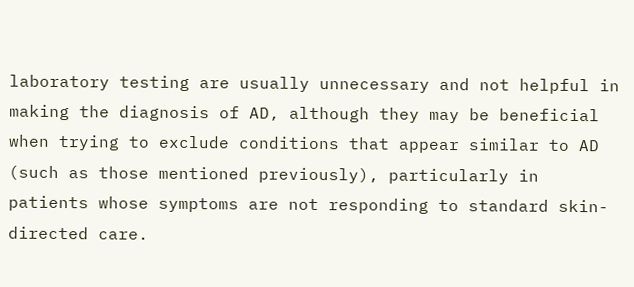laboratory testing are usually unnecessary and not helpful in making the diagnosis of AD, although they may be beneficial when trying to exclude conditions that appear similar to AD (such as those mentioned previously), particularly in patients whose symptoms are not responding to standard skin-directed care.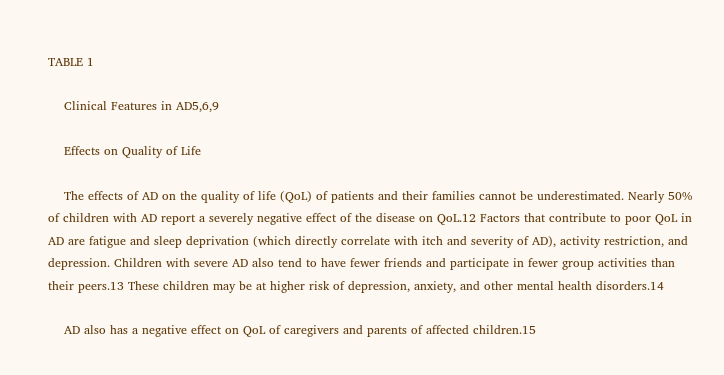TABLE 1

    Clinical Features in AD5,6,9

    Effects on Quality of Life

    The effects of AD on the quality of life (QoL) of patients and their families cannot be underestimated. Nearly 50% of children with AD report a severely negative effect of the disease on QoL.12 Factors that contribute to poor QoL in AD are fatigue and sleep deprivation (which directly correlate with itch and severity of AD), activity restriction, and depression. Children with severe AD also tend to have fewer friends and participate in fewer group activities than their peers.13 These children may be at higher risk of depression, anxiety, and other mental health disorders.14

    AD also has a negative effect on QoL of caregivers and parents of affected children.15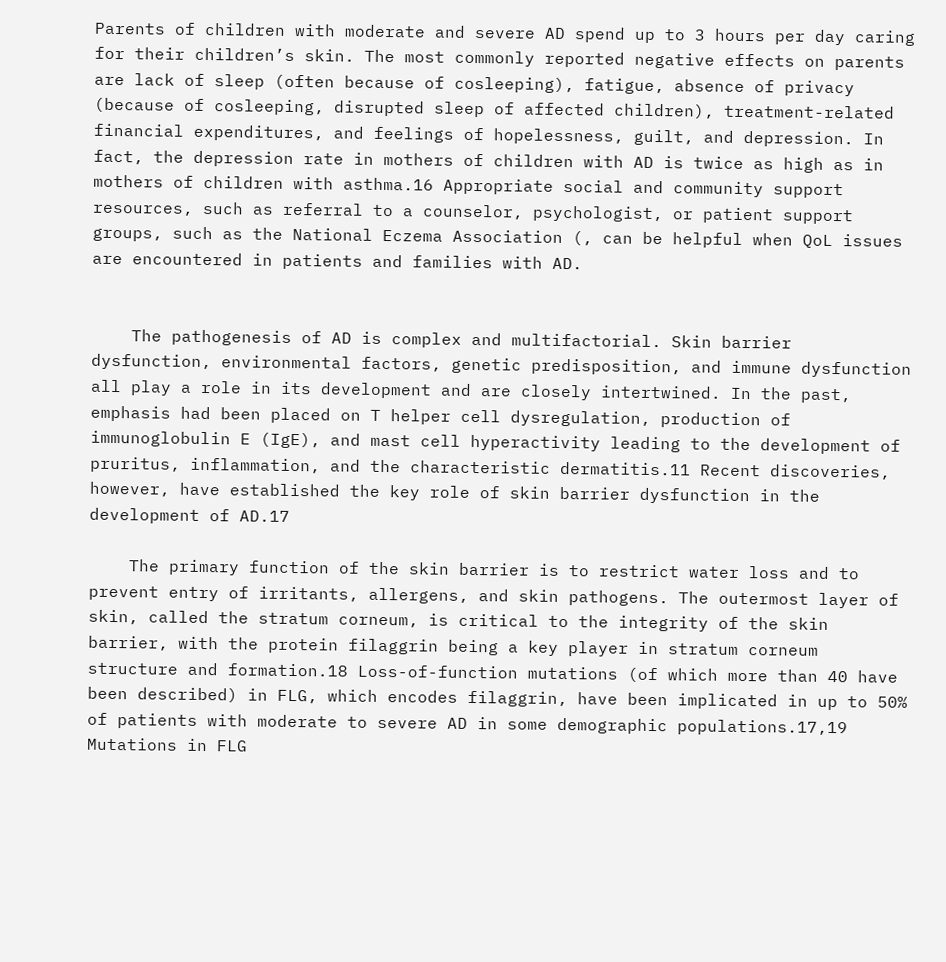Parents of children with moderate and severe AD spend up to 3 hours per day caring for their children’s skin. The most commonly reported negative effects on parents are lack of sleep (often because of cosleeping), fatigue, absence of privacy (because of cosleeping, disrupted sleep of affected children), treatment-related financial expenditures, and feelings of hopelessness, guilt, and depression. In fact, the depression rate in mothers of children with AD is twice as high as in mothers of children with asthma.16 Appropriate social and community support resources, such as referral to a counselor, psychologist, or patient support groups, such as the National Eczema Association (, can be helpful when QoL issues are encountered in patients and families with AD.


    The pathogenesis of AD is complex and multifactorial. Skin barrier dysfunction, environmental factors, genetic predisposition, and immune dysfunction all play a role in its development and are closely intertwined. In the past, emphasis had been placed on T helper cell dysregulation, production of immunoglobulin E (IgE), and mast cell hyperactivity leading to the development of pruritus, inflammation, and the characteristic dermatitis.11 Recent discoveries, however, have established the key role of skin barrier dysfunction in the development of AD.17

    The primary function of the skin barrier is to restrict water loss and to prevent entry of irritants, allergens, and skin pathogens. The outermost layer of skin, called the stratum corneum, is critical to the integrity of the skin barrier, with the protein filaggrin being a key player in stratum corneum structure and formation.18 Loss-of-function mutations (of which more than 40 have been described) in FLG, which encodes filaggrin, have been implicated in up to 50% of patients with moderate to severe AD in some demographic populations.17,19 Mutations in FLG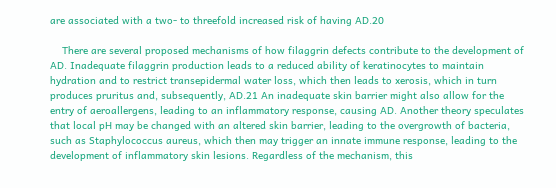are associated with a two- to threefold increased risk of having AD.20

    There are several proposed mechanisms of how filaggrin defects contribute to the development of AD. Inadequate filaggrin production leads to a reduced ability of keratinocytes to maintain hydration and to restrict transepidermal water loss, which then leads to xerosis, which in turn produces pruritus and, subsequently, AD.21 An inadequate skin barrier might also allow for the entry of aeroallergens, leading to an inflammatory response, causing AD. Another theory speculates that local pH may be changed with an altered skin barrier, leading to the overgrowth of bacteria, such as Staphylococcus aureus, which then may trigger an innate immune response, leading to the development of inflammatory skin lesions. Regardless of the mechanism, this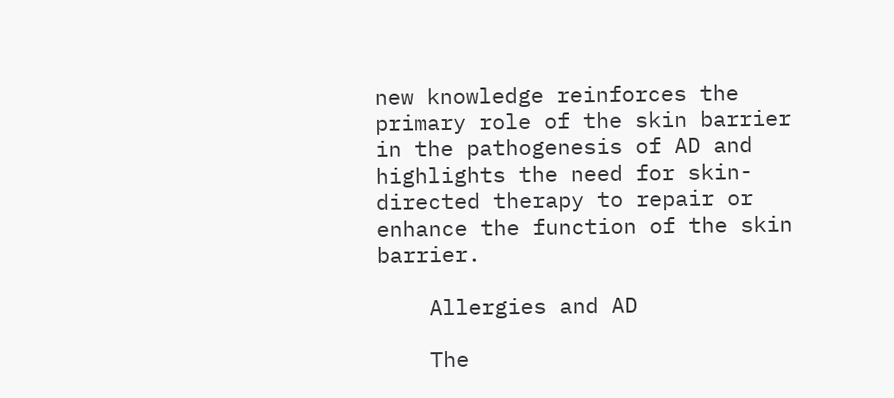new knowledge reinforces the primary role of the skin barrier in the pathogenesis of AD and highlights the need for skin-directed therapy to repair or enhance the function of the skin barrier.

    Allergies and AD

    The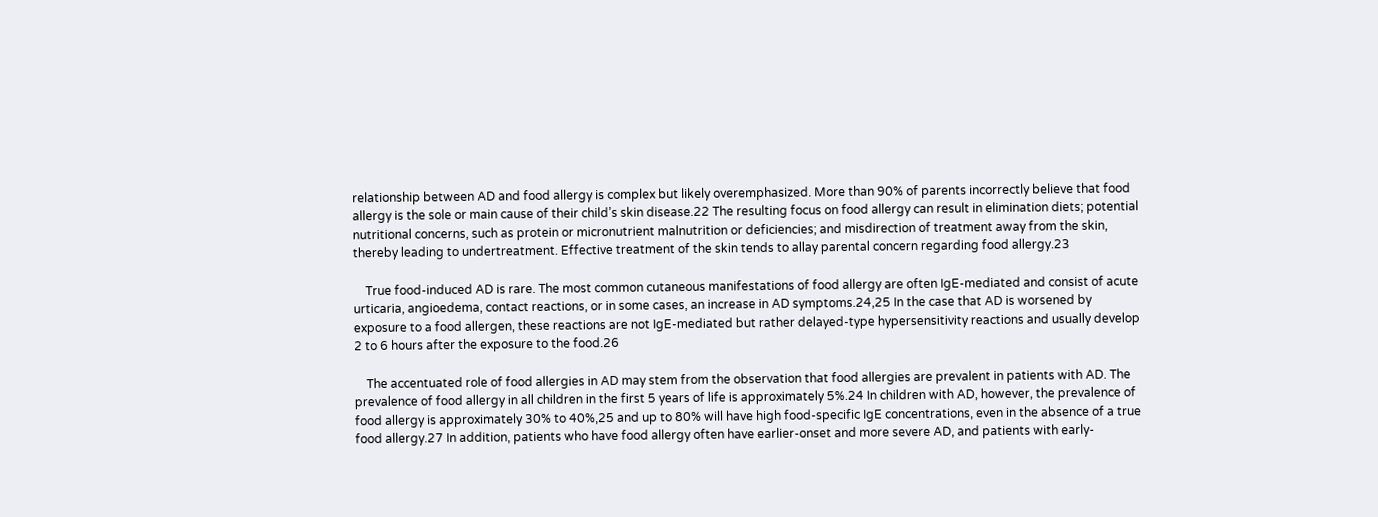relationship between AD and food allergy is complex but likely overemphasized. More than 90% of parents incorrectly believe that food allergy is the sole or main cause of their child’s skin disease.22 The resulting focus on food allergy can result in elimination diets; potential nutritional concerns, such as protein or micronutrient malnutrition or deficiencies; and misdirection of treatment away from the skin, thereby leading to undertreatment. Effective treatment of the skin tends to allay parental concern regarding food allergy.23

    True food-induced AD is rare. The most common cutaneous manifestations of food allergy are often IgE-mediated and consist of acute urticaria, angioedema, contact reactions, or in some cases, an increase in AD symptoms.24,25 In the case that AD is worsened by exposure to a food allergen, these reactions are not IgE-mediated but rather delayed-type hypersensitivity reactions and usually develop 2 to 6 hours after the exposure to the food.26

    The accentuated role of food allergies in AD may stem from the observation that food allergies are prevalent in patients with AD. The prevalence of food allergy in all children in the first 5 years of life is approximately 5%.24 In children with AD, however, the prevalence of food allergy is approximately 30% to 40%,25 and up to 80% will have high food-specific IgE concentrations, even in the absence of a true food allergy.27 In addition, patients who have food allergy often have earlier-onset and more severe AD, and patients with early-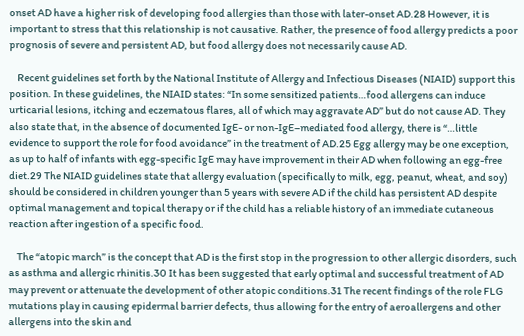onset AD have a higher risk of developing food allergies than those with later-onset AD.28 However, it is important to stress that this relationship is not causative. Rather, the presence of food allergy predicts a poor prognosis of severe and persistent AD, but food allergy does not necessarily cause AD.

    Recent guidelines set forth by the National Institute of Allergy and Infectious Diseases (NIAID) support this position. In these guidelines, the NIAID states: “In some sensitized patients…food allergens can induce urticarial lesions, itching and eczematous flares, all of which may aggravate AD” but do not cause AD. They also state that, in the absence of documented IgE- or non-IgE–mediated food allergy, there is “…little evidence to support the role for food avoidance” in the treatment of AD.25 Egg allergy may be one exception, as up to half of infants with egg-specific IgE may have improvement in their AD when following an egg-free diet.29 The NIAID guidelines state that allergy evaluation (specifically to milk, egg, peanut, wheat, and soy) should be considered in children younger than 5 years with severe AD if the child has persistent AD despite optimal management and topical therapy or if the child has a reliable history of an immediate cutaneous reaction after ingestion of a specific food.

    The “atopic march” is the concept that AD is the first stop in the progression to other allergic disorders, such as asthma and allergic rhinitis.30 It has been suggested that early optimal and successful treatment of AD may prevent or attenuate the development of other atopic conditions.31 The recent findings of the role FLG mutations play in causing epidermal barrier defects, thus allowing for the entry of aeroallergens and other allergens into the skin and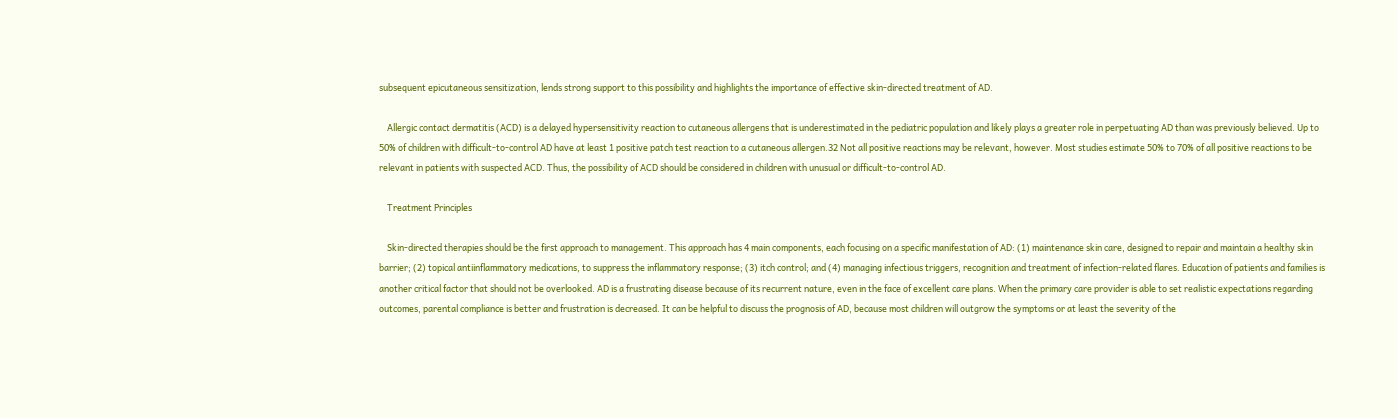subsequent epicutaneous sensitization, lends strong support to this possibility and highlights the importance of effective skin-directed treatment of AD.

    Allergic contact dermatitis (ACD) is a delayed hypersensitivity reaction to cutaneous allergens that is underestimated in the pediatric population and likely plays a greater role in perpetuating AD than was previously believed. Up to 50% of children with difficult-to-control AD have at least 1 positive patch test reaction to a cutaneous allergen.32 Not all positive reactions may be relevant, however. Most studies estimate 50% to 70% of all positive reactions to be relevant in patients with suspected ACD. Thus, the possibility of ACD should be considered in children with unusual or difficult-to-control AD.

    Treatment Principles

    Skin-directed therapies should be the first approach to management. This approach has 4 main components, each focusing on a specific manifestation of AD: (1) maintenance skin care, designed to repair and maintain a healthy skin barrier; (2) topical antiinflammatory medications, to suppress the inflammatory response; (3) itch control; and (4) managing infectious triggers, recognition and treatment of infection-related flares. Education of patients and families is another critical factor that should not be overlooked. AD is a frustrating disease because of its recurrent nature, even in the face of excellent care plans. When the primary care provider is able to set realistic expectations regarding outcomes, parental compliance is better and frustration is decreased. It can be helpful to discuss the prognosis of AD, because most children will outgrow the symptoms or at least the severity of the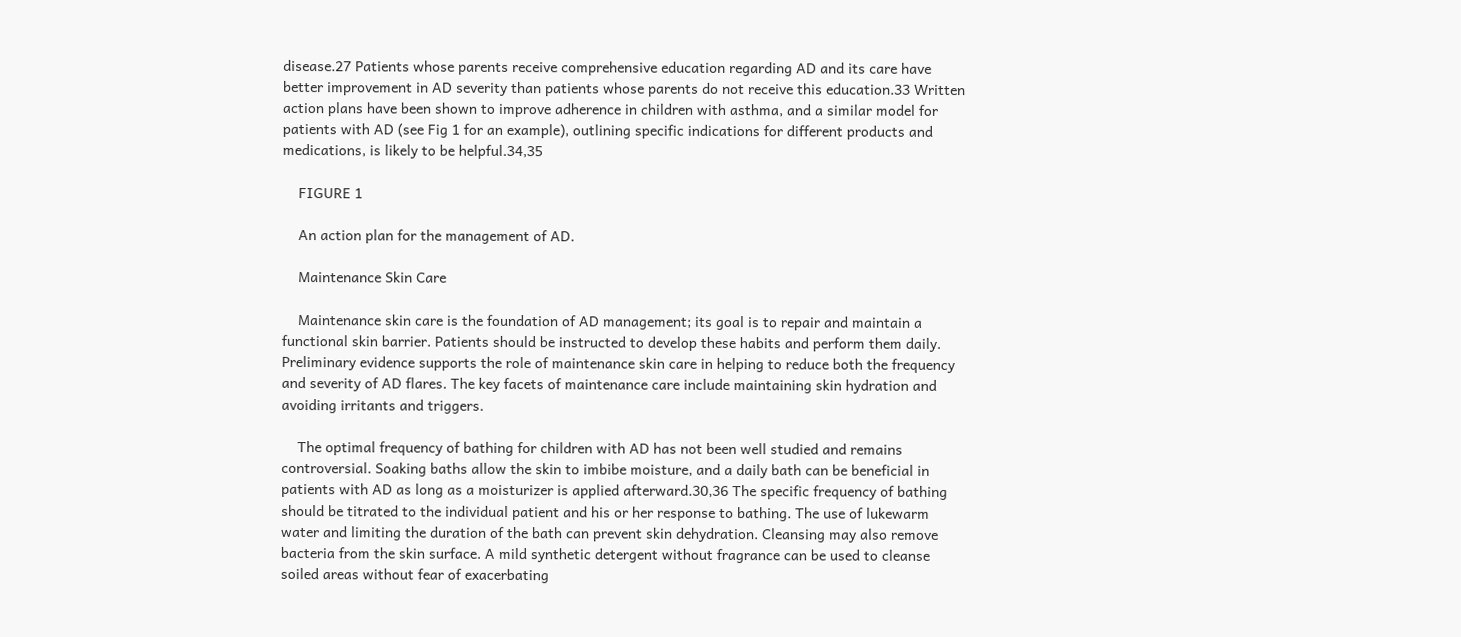disease.27 Patients whose parents receive comprehensive education regarding AD and its care have better improvement in AD severity than patients whose parents do not receive this education.33 Written action plans have been shown to improve adherence in children with asthma, and a similar model for patients with AD (see Fig 1 for an example), outlining specific indications for different products and medications, is likely to be helpful.34,35

    FIGURE 1

    An action plan for the management of AD.

    Maintenance Skin Care

    Maintenance skin care is the foundation of AD management; its goal is to repair and maintain a functional skin barrier. Patients should be instructed to develop these habits and perform them daily. Preliminary evidence supports the role of maintenance skin care in helping to reduce both the frequency and severity of AD flares. The key facets of maintenance care include maintaining skin hydration and avoiding irritants and triggers.

    The optimal frequency of bathing for children with AD has not been well studied and remains controversial. Soaking baths allow the skin to imbibe moisture, and a daily bath can be beneficial in patients with AD as long as a moisturizer is applied afterward.30,36 The specific frequency of bathing should be titrated to the individual patient and his or her response to bathing. The use of lukewarm water and limiting the duration of the bath can prevent skin dehydration. Cleansing may also remove bacteria from the skin surface. A mild synthetic detergent without fragrance can be used to cleanse soiled areas without fear of exacerbating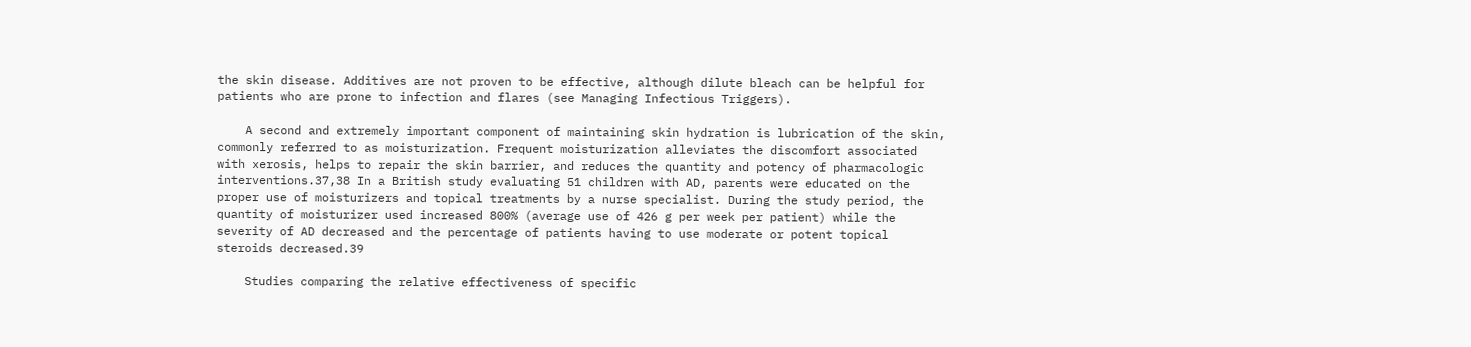the skin disease. Additives are not proven to be effective, although dilute bleach can be helpful for patients who are prone to infection and flares (see Managing Infectious Triggers).

    A second and extremely important component of maintaining skin hydration is lubrication of the skin, commonly referred to as moisturization. Frequent moisturization alleviates the discomfort associated with xerosis, helps to repair the skin barrier, and reduces the quantity and potency of pharmacologic interventions.37,38 In a British study evaluating 51 children with AD, parents were educated on the proper use of moisturizers and topical treatments by a nurse specialist. During the study period, the quantity of moisturizer used increased 800% (average use of 426 g per week per patient) while the severity of AD decreased and the percentage of patients having to use moderate or potent topical steroids decreased.39

    Studies comparing the relative effectiveness of specific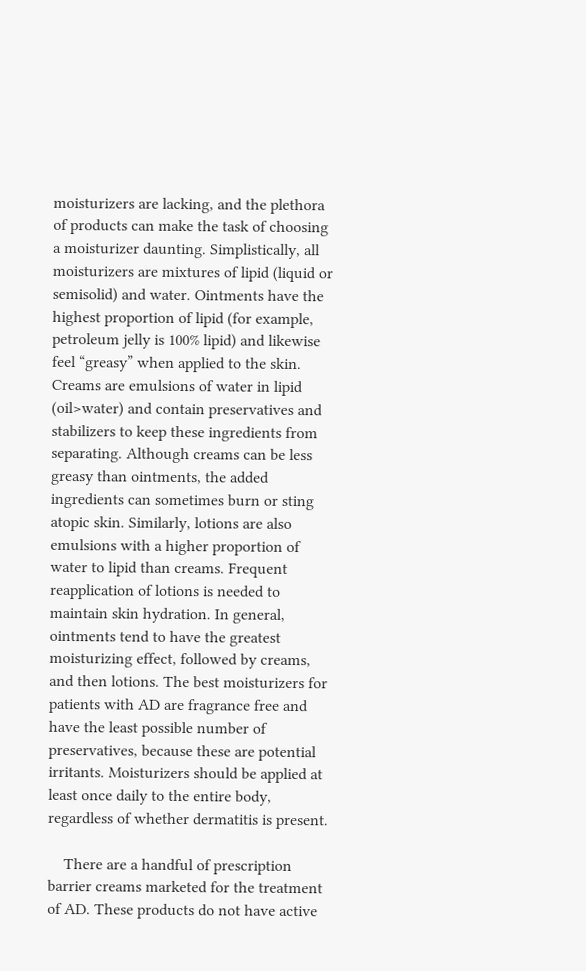moisturizers are lacking, and the plethora of products can make the task of choosing a moisturizer daunting. Simplistically, all moisturizers are mixtures of lipid (liquid or semisolid) and water. Ointments have the highest proportion of lipid (for example, petroleum jelly is 100% lipid) and likewise feel “greasy” when applied to the skin. Creams are emulsions of water in lipid (oil>water) and contain preservatives and stabilizers to keep these ingredients from separating. Although creams can be less greasy than ointments, the added ingredients can sometimes burn or sting atopic skin. Similarly, lotions are also emulsions with a higher proportion of water to lipid than creams. Frequent reapplication of lotions is needed to maintain skin hydration. In general, ointments tend to have the greatest moisturizing effect, followed by creams, and then lotions. The best moisturizers for patients with AD are fragrance free and have the least possible number of preservatives, because these are potential irritants. Moisturizers should be applied at least once daily to the entire body, regardless of whether dermatitis is present.

    There are a handful of prescription barrier creams marketed for the treatment of AD. These products do not have active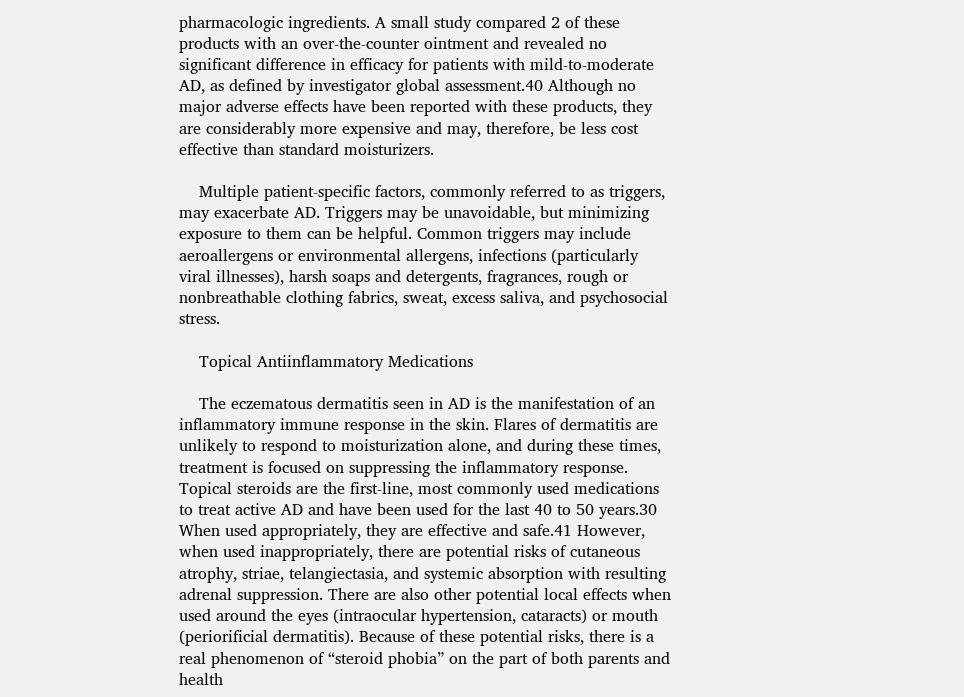pharmacologic ingredients. A small study compared 2 of these products with an over-the-counter ointment and revealed no significant difference in efficacy for patients with mild-to-moderate AD, as defined by investigator global assessment.40 Although no major adverse effects have been reported with these products, they are considerably more expensive and may, therefore, be less cost effective than standard moisturizers.

    Multiple patient-specific factors, commonly referred to as triggers, may exacerbate AD. Triggers may be unavoidable, but minimizing exposure to them can be helpful. Common triggers may include aeroallergens or environmental allergens, infections (particularly viral illnesses), harsh soaps and detergents, fragrances, rough or nonbreathable clothing fabrics, sweat, excess saliva, and psychosocial stress.

    Topical Antiinflammatory Medications

    The eczematous dermatitis seen in AD is the manifestation of an inflammatory immune response in the skin. Flares of dermatitis are unlikely to respond to moisturization alone, and during these times, treatment is focused on suppressing the inflammatory response. Topical steroids are the first-line, most commonly used medications to treat active AD and have been used for the last 40 to 50 years.30 When used appropriately, they are effective and safe.41 However, when used inappropriately, there are potential risks of cutaneous atrophy, striae, telangiectasia, and systemic absorption with resulting adrenal suppression. There are also other potential local effects when used around the eyes (intraocular hypertension, cataracts) or mouth (periorificial dermatitis). Because of these potential risks, there is a real phenomenon of “steroid phobia” on the part of both parents and health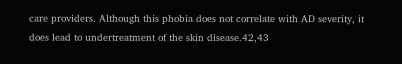care providers. Although this phobia does not correlate with AD severity, it does lead to undertreatment of the skin disease.42,43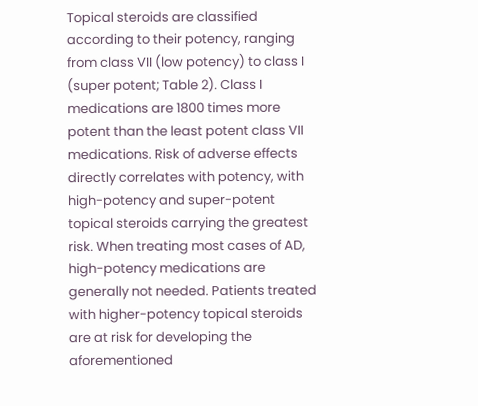Topical steroids are classified according to their potency, ranging from class VII (low potency) to class I (super potent; Table 2). Class I medications are 1800 times more potent than the least potent class VII medications. Risk of adverse effects directly correlates with potency, with high-potency and super-potent topical steroids carrying the greatest risk. When treating most cases of AD, high-potency medications are generally not needed. Patients treated with higher-potency topical steroids are at risk for developing the aforementioned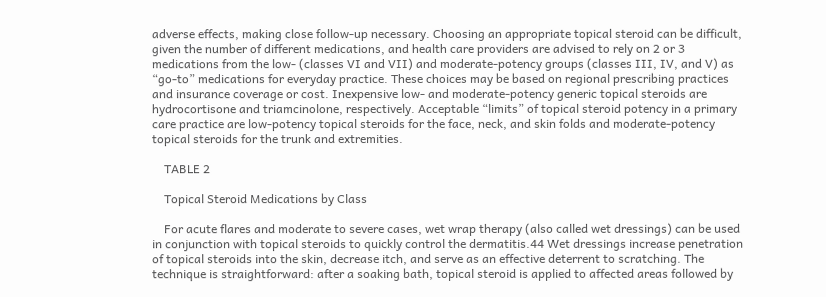adverse effects, making close follow-up necessary. Choosing an appropriate topical steroid can be difficult, given the number of different medications, and health care providers are advised to rely on 2 or 3 medications from the low- (classes VI and VII) and moderate-potency groups (classes III, IV, and V) as “go-to” medications for everyday practice. These choices may be based on regional prescribing practices and insurance coverage or cost. Inexpensive low- and moderate-potency generic topical steroids are hydrocortisone and triamcinolone, respectively. Acceptable “limits” of topical steroid potency in a primary care practice are low-potency topical steroids for the face, neck, and skin folds and moderate-potency topical steroids for the trunk and extremities.

    TABLE 2

    Topical Steroid Medications by Class

    For acute flares and moderate to severe cases, wet wrap therapy (also called wet dressings) can be used in conjunction with topical steroids to quickly control the dermatitis.44 Wet dressings increase penetration of topical steroids into the skin, decrease itch, and serve as an effective deterrent to scratching. The technique is straightforward: after a soaking bath, topical steroid is applied to affected areas followed by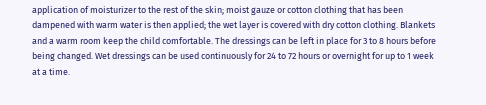application of moisturizer to the rest of the skin; moist gauze or cotton clothing that has been dampened with warm water is then applied; the wet layer is covered with dry cotton clothing. Blankets and a warm room keep the child comfortable. The dressings can be left in place for 3 to 8 hours before being changed. Wet dressings can be used continuously for 24 to 72 hours or overnight for up to 1 week at a time.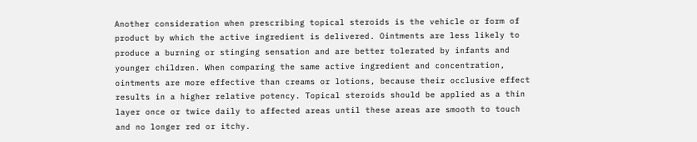Another consideration when prescribing topical steroids is the vehicle or form of product by which the active ingredient is delivered. Ointments are less likely to produce a burning or stinging sensation and are better tolerated by infants and younger children. When comparing the same active ingredient and concentration, ointments are more effective than creams or lotions, because their occlusive effect results in a higher relative potency. Topical steroids should be applied as a thin layer once or twice daily to affected areas until these areas are smooth to touch and no longer red or itchy.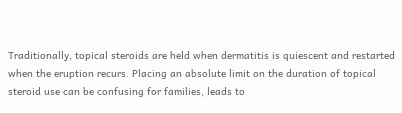Traditionally, topical steroids are held when dermatitis is quiescent and restarted when the eruption recurs. Placing an absolute limit on the duration of topical steroid use can be confusing for families, leads to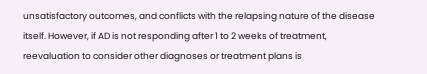unsatisfactory outcomes, and conflicts with the relapsing nature of the disease itself. However, if AD is not responding after 1 to 2 weeks of treatment, reevaluation to consider other diagnoses or treatment plans is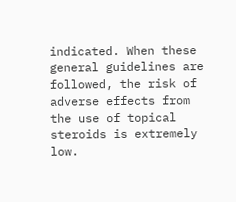indicated. When these general guidelines are followed, the risk of adverse effects from the use of topical steroids is extremely low.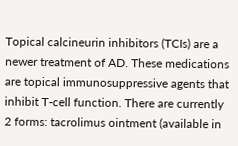Topical calcineurin inhibitors (TCIs) are a newer treatment of AD. These medications are topical immunosuppressive agents that inhibit T-cell function. There are currently 2 forms: tacrolimus ointment (available in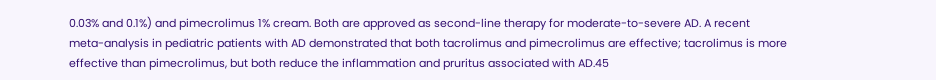0.03% and 0.1%) and pimecrolimus 1% cream. Both are approved as second-line therapy for moderate-to-severe AD. A recent meta-analysis in pediatric patients with AD demonstrated that both tacrolimus and pimecrolimus are effective; tacrolimus is more effective than pimecrolimus, but both reduce the inflammation and pruritus associated with AD.45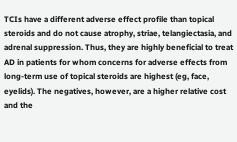TCIs have a different adverse effect profile than topical steroids and do not cause atrophy, striae, telangiectasia, and adrenal suppression. Thus, they are highly beneficial to treat AD in patients for whom concerns for adverse effects from long-term use of topical steroids are highest (eg, face, eyelids). The negatives, however, are a higher relative cost and the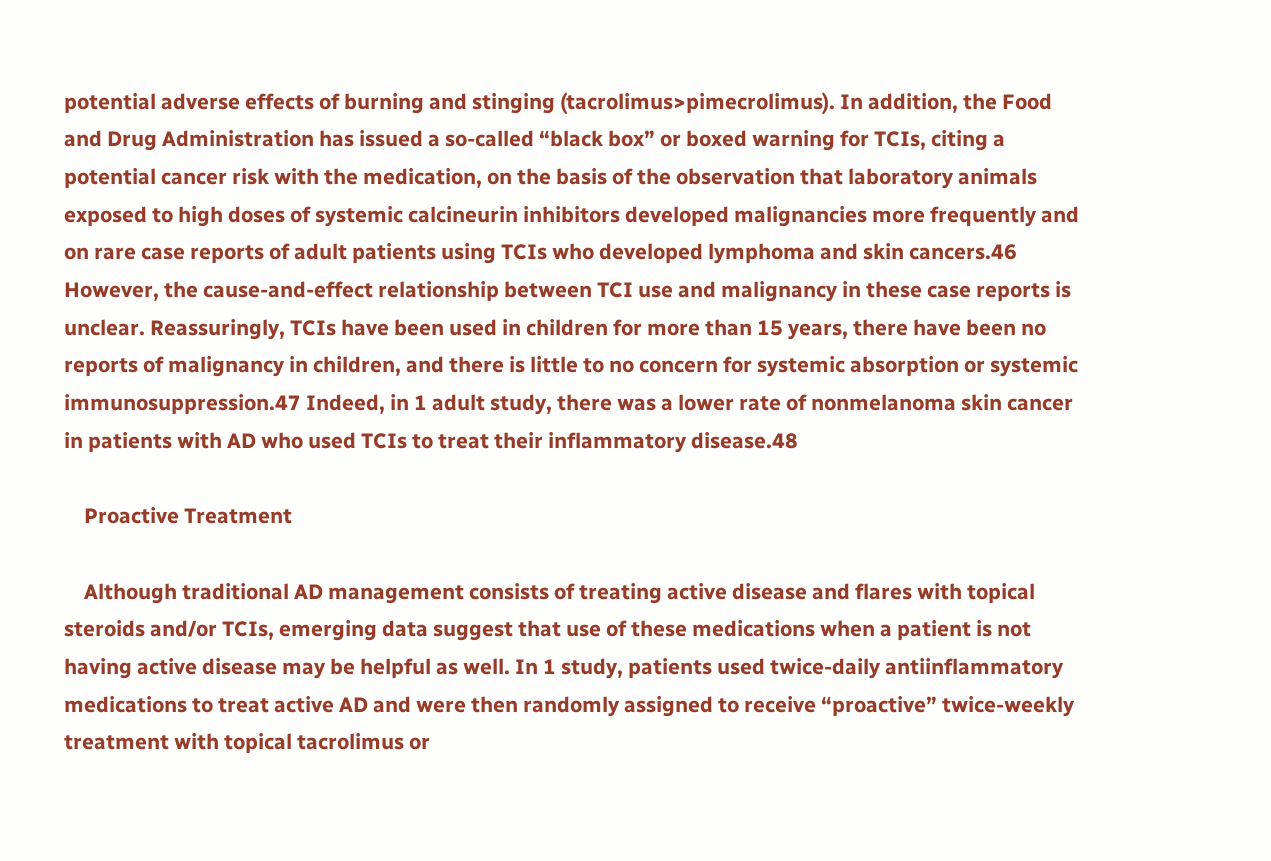potential adverse effects of burning and stinging (tacrolimus>pimecrolimus). In addition, the Food and Drug Administration has issued a so-called “black box” or boxed warning for TCIs, citing a potential cancer risk with the medication, on the basis of the observation that laboratory animals exposed to high doses of systemic calcineurin inhibitors developed malignancies more frequently and on rare case reports of adult patients using TCIs who developed lymphoma and skin cancers.46 However, the cause-and-effect relationship between TCI use and malignancy in these case reports is unclear. Reassuringly, TCIs have been used in children for more than 15 years, there have been no reports of malignancy in children, and there is little to no concern for systemic absorption or systemic immunosuppression.47 Indeed, in 1 adult study, there was a lower rate of nonmelanoma skin cancer in patients with AD who used TCIs to treat their inflammatory disease.48

    Proactive Treatment

    Although traditional AD management consists of treating active disease and flares with topical steroids and/or TCIs, emerging data suggest that use of these medications when a patient is not having active disease may be helpful as well. In 1 study, patients used twice-daily antiinflammatory medications to treat active AD and were then randomly assigned to receive “proactive” twice-weekly treatment with topical tacrolimus or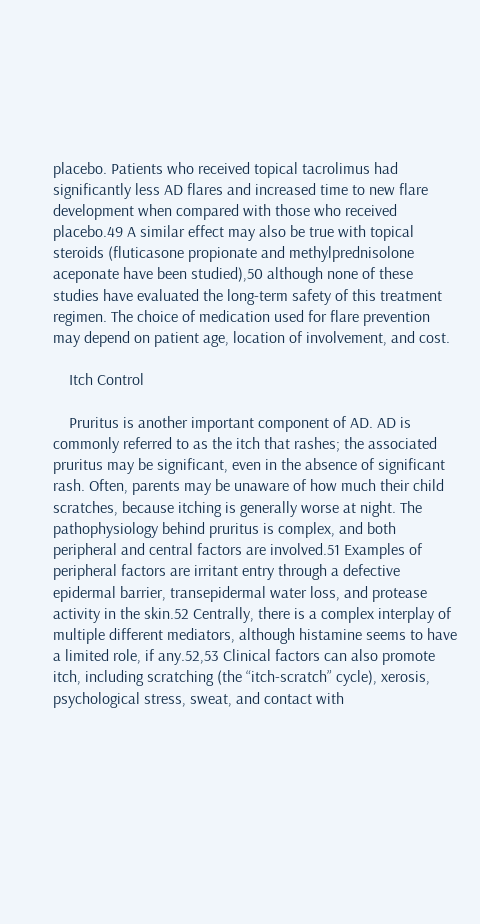placebo. Patients who received topical tacrolimus had significantly less AD flares and increased time to new flare development when compared with those who received placebo.49 A similar effect may also be true with topical steroids (fluticasone propionate and methylprednisolone aceponate have been studied),50 although none of these studies have evaluated the long-term safety of this treatment regimen. The choice of medication used for flare prevention may depend on patient age, location of involvement, and cost.

    Itch Control

    Pruritus is another important component of AD. AD is commonly referred to as the itch that rashes; the associated pruritus may be significant, even in the absence of significant rash. Often, parents may be unaware of how much their child scratches, because itching is generally worse at night. The pathophysiology behind pruritus is complex, and both peripheral and central factors are involved.51 Examples of peripheral factors are irritant entry through a defective epidermal barrier, transepidermal water loss, and protease activity in the skin.52 Centrally, there is a complex interplay of multiple different mediators, although histamine seems to have a limited role, if any.52,53 Clinical factors can also promote itch, including scratching (the “itch-scratch” cycle), xerosis, psychological stress, sweat, and contact with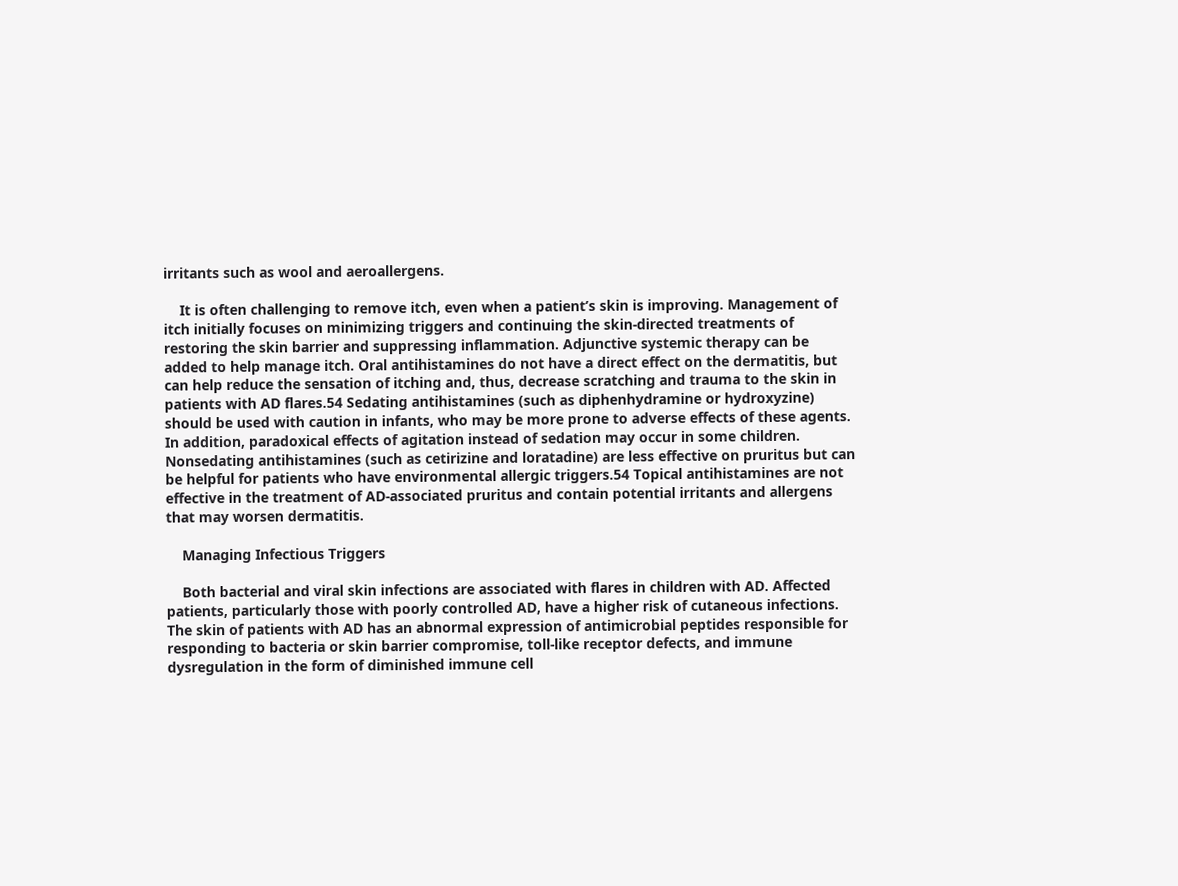irritants such as wool and aeroallergens.

    It is often challenging to remove itch, even when a patient’s skin is improving. Management of itch initially focuses on minimizing triggers and continuing the skin-directed treatments of restoring the skin barrier and suppressing inflammation. Adjunctive systemic therapy can be added to help manage itch. Oral antihistamines do not have a direct effect on the dermatitis, but can help reduce the sensation of itching and, thus, decrease scratching and trauma to the skin in patients with AD flares.54 Sedating antihistamines (such as diphenhydramine or hydroxyzine) should be used with caution in infants, who may be more prone to adverse effects of these agents. In addition, paradoxical effects of agitation instead of sedation may occur in some children. Nonsedating antihistamines (such as cetirizine and loratadine) are less effective on pruritus but can be helpful for patients who have environmental allergic triggers.54 Topical antihistamines are not effective in the treatment of AD-associated pruritus and contain potential irritants and allergens that may worsen dermatitis.

    Managing Infectious Triggers

    Both bacterial and viral skin infections are associated with flares in children with AD. Affected patients, particularly those with poorly controlled AD, have a higher risk of cutaneous infections. The skin of patients with AD has an abnormal expression of antimicrobial peptides responsible for responding to bacteria or skin barrier compromise, toll-like receptor defects, and immune dysregulation in the form of diminished immune cell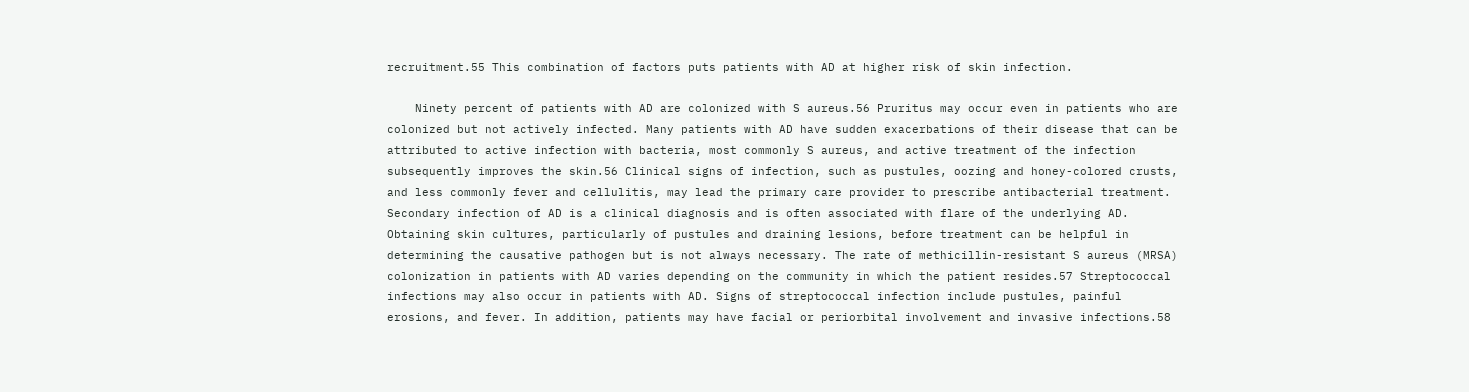recruitment.55 This combination of factors puts patients with AD at higher risk of skin infection.

    Ninety percent of patients with AD are colonized with S aureus.56 Pruritus may occur even in patients who are colonized but not actively infected. Many patients with AD have sudden exacerbations of their disease that can be attributed to active infection with bacteria, most commonly S aureus, and active treatment of the infection subsequently improves the skin.56 Clinical signs of infection, such as pustules, oozing and honey-colored crusts, and less commonly fever and cellulitis, may lead the primary care provider to prescribe antibacterial treatment. Secondary infection of AD is a clinical diagnosis and is often associated with flare of the underlying AD. Obtaining skin cultures, particularly of pustules and draining lesions, before treatment can be helpful in determining the causative pathogen but is not always necessary. The rate of methicillin-resistant S aureus (MRSA) colonization in patients with AD varies depending on the community in which the patient resides.57 Streptococcal infections may also occur in patients with AD. Signs of streptococcal infection include pustules, painful erosions, and fever. In addition, patients may have facial or periorbital involvement and invasive infections.58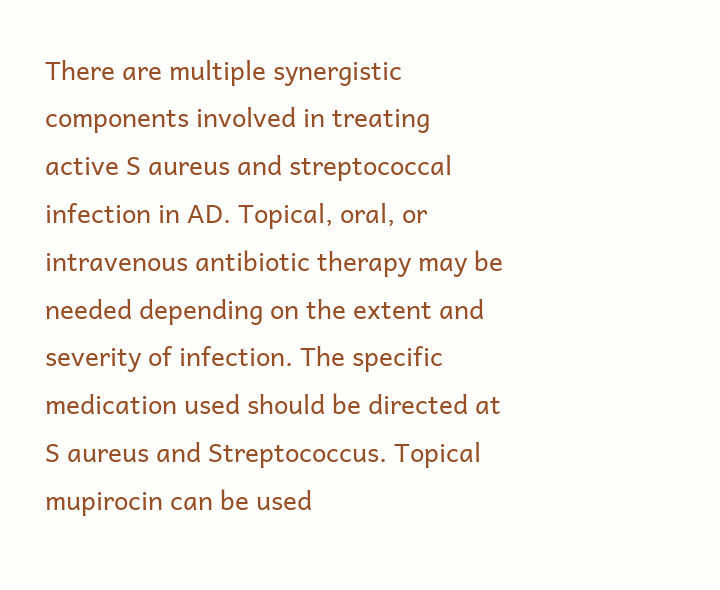There are multiple synergistic components involved in treating active S aureus and streptococcal infection in AD. Topical, oral, or intravenous antibiotic therapy may be needed depending on the extent and severity of infection. The specific medication used should be directed at S aureus and Streptococcus. Topical mupirocin can be used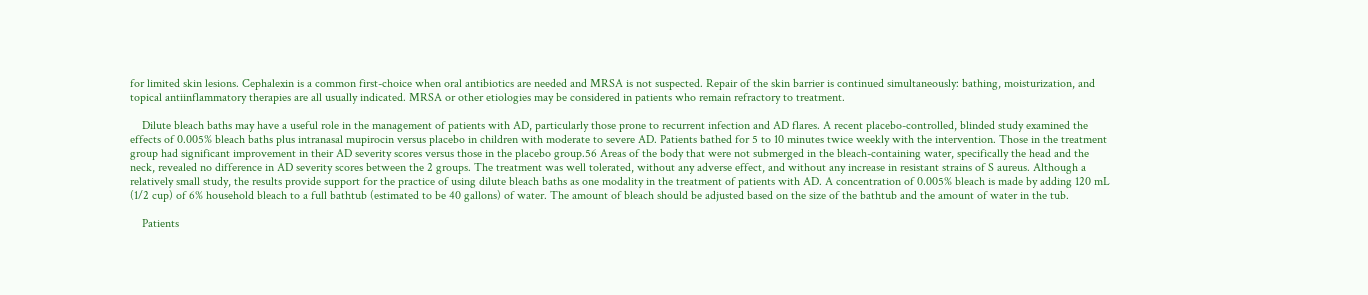for limited skin lesions. Cephalexin is a common first-choice when oral antibiotics are needed and MRSA is not suspected. Repair of the skin barrier is continued simultaneously: bathing, moisturization, and topical antiinflammatory therapies are all usually indicated. MRSA or other etiologies may be considered in patients who remain refractory to treatment.

    Dilute bleach baths may have a useful role in the management of patients with AD, particularly those prone to recurrent infection and AD flares. A recent placebo-controlled, blinded study examined the effects of 0.005% bleach baths plus intranasal mupirocin versus placebo in children with moderate to severe AD. Patients bathed for 5 to 10 minutes twice weekly with the intervention. Those in the treatment group had significant improvement in their AD severity scores versus those in the placebo group.56 Areas of the body that were not submerged in the bleach-containing water, specifically the head and the neck, revealed no difference in AD severity scores between the 2 groups. The treatment was well tolerated, without any adverse effect, and without any increase in resistant strains of S aureus. Although a relatively small study, the results provide support for the practice of using dilute bleach baths as one modality in the treatment of patients with AD. A concentration of 0.005% bleach is made by adding 120 mL (1/2 cup) of 6% household bleach to a full bathtub (estimated to be 40 gallons) of water. The amount of bleach should be adjusted based on the size of the bathtub and the amount of water in the tub.

    Patients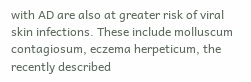with AD are also at greater risk of viral skin infections. These include molluscum contagiosum, eczema herpeticum, the recently described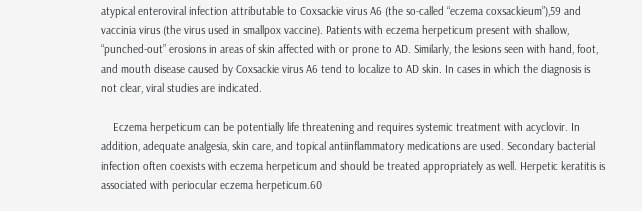atypical enteroviral infection attributable to Coxsackie virus A6 (the so-called “eczema coxsackieum”),59 and vaccinia virus (the virus used in smallpox vaccine). Patients with eczema herpeticum present with shallow, “punched-out” erosions in areas of skin affected with or prone to AD. Similarly, the lesions seen with hand, foot, and mouth disease caused by Coxsackie virus A6 tend to localize to AD skin. In cases in which the diagnosis is not clear, viral studies are indicated.

    Eczema herpeticum can be potentially life threatening and requires systemic treatment with acyclovir. In addition, adequate analgesia, skin care, and topical antiinflammatory medications are used. Secondary bacterial infection often coexists with eczema herpeticum and should be treated appropriately as well. Herpetic keratitis is associated with periocular eczema herpeticum.60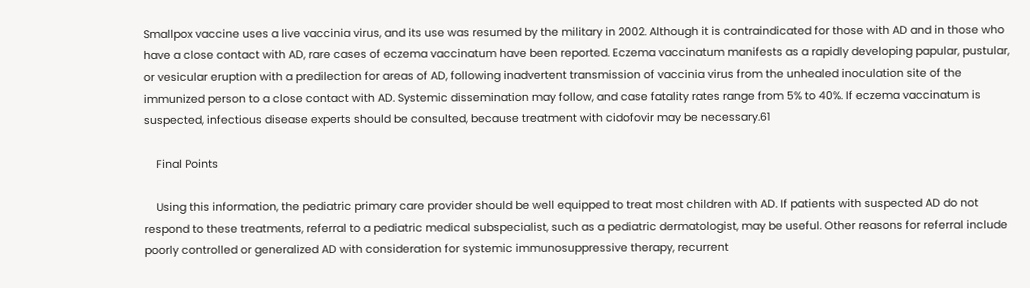Smallpox vaccine uses a live vaccinia virus, and its use was resumed by the military in 2002. Although it is contraindicated for those with AD and in those who have a close contact with AD, rare cases of eczema vaccinatum have been reported. Eczema vaccinatum manifests as a rapidly developing papular, pustular, or vesicular eruption with a predilection for areas of AD, following inadvertent transmission of vaccinia virus from the unhealed inoculation site of the immunized person to a close contact with AD. Systemic dissemination may follow, and case fatality rates range from 5% to 40%. If eczema vaccinatum is suspected, infectious disease experts should be consulted, because treatment with cidofovir may be necessary.61

    Final Points

    Using this information, the pediatric primary care provider should be well equipped to treat most children with AD. If patients with suspected AD do not respond to these treatments, referral to a pediatric medical subspecialist, such as a pediatric dermatologist, may be useful. Other reasons for referral include poorly controlled or generalized AD with consideration for systemic immunosuppressive therapy, recurrent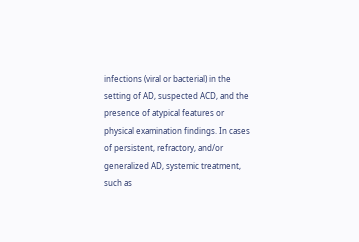infections (viral or bacterial) in the setting of AD, suspected ACD, and the presence of atypical features or physical examination findings. In cases of persistent, refractory, and/or generalized AD, systemic treatment, such as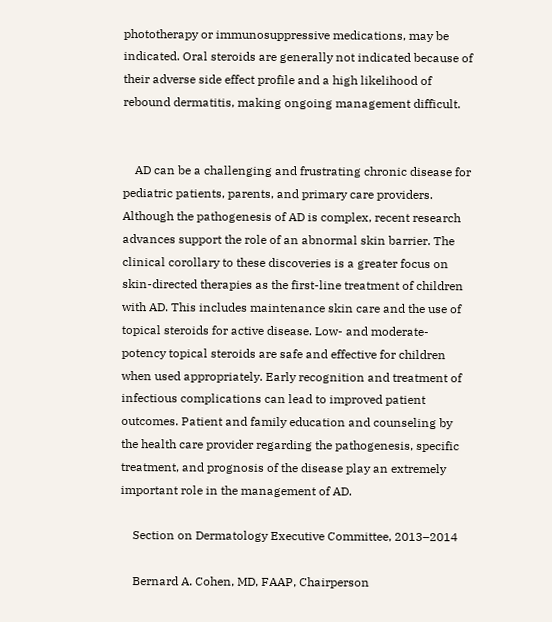phototherapy or immunosuppressive medications, may be indicated. Oral steroids are generally not indicated because of their adverse side effect profile and a high likelihood of rebound dermatitis, making ongoing management difficult.


    AD can be a challenging and frustrating chronic disease for pediatric patients, parents, and primary care providers. Although the pathogenesis of AD is complex, recent research advances support the role of an abnormal skin barrier. The clinical corollary to these discoveries is a greater focus on skin-directed therapies as the first-line treatment of children with AD. This includes maintenance skin care and the use of topical steroids for active disease. Low- and moderate-potency topical steroids are safe and effective for children when used appropriately. Early recognition and treatment of infectious complications can lead to improved patient outcomes. Patient and family education and counseling by the health care provider regarding the pathogenesis, specific treatment, and prognosis of the disease play an extremely important role in the management of AD.

    Section on Dermatology Executive Committee, 2013–2014

    Bernard A. Cohen, MD, FAAP, Chairperson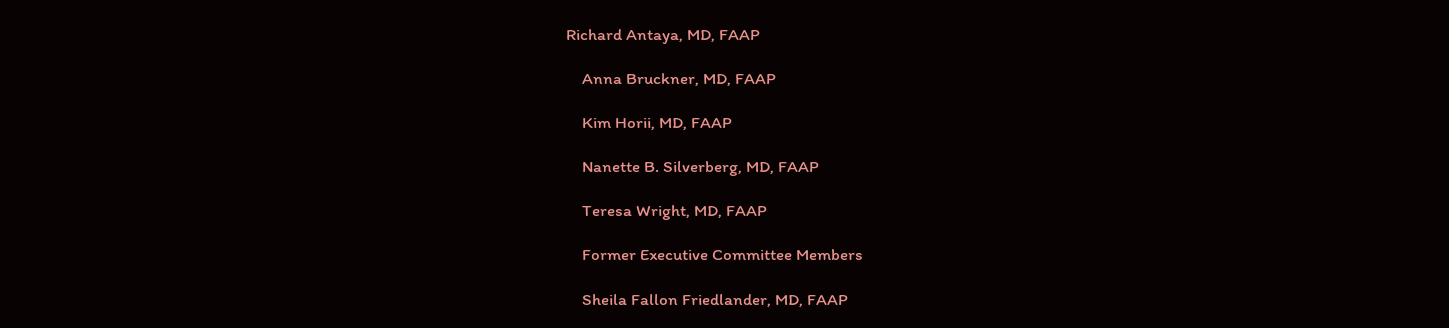Richard Antaya, MD, FAAP

    Anna Bruckner, MD, FAAP

    Kim Horii, MD, FAAP

    Nanette B. Silverberg, MD, FAAP

    Teresa Wright, MD, FAAP

    Former Executive Committee Members

    Sheila Fallon Friedlander, MD, FAAP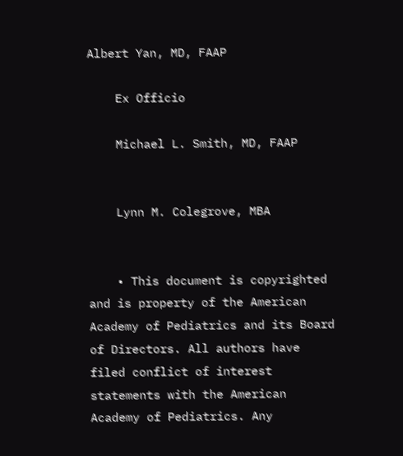Albert Yan, MD, FAAP

    Ex Officio

    Michael L. Smith, MD, FAAP


    Lynn M. Colegrove, MBA


    • This document is copyrighted and is property of the American Academy of Pediatrics and its Board of Directors. All authors have filed conflict of interest statements with the American Academy of Pediatrics. Any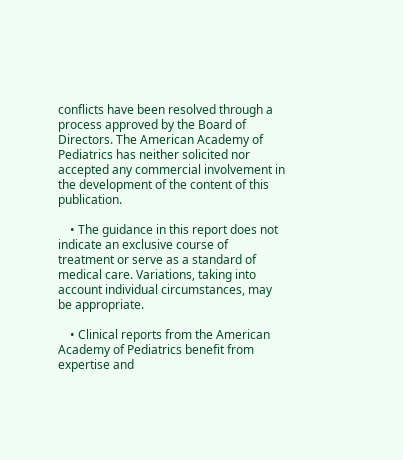conflicts have been resolved through a process approved by the Board of Directors. The American Academy of Pediatrics has neither solicited nor accepted any commercial involvement in the development of the content of this publication.

    • The guidance in this report does not indicate an exclusive course of treatment or serve as a standard of medical care. Variations, taking into account individual circumstances, may be appropriate.

    • Clinical reports from the American Academy of Pediatrics benefit from expertise and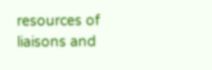resources of liaisons and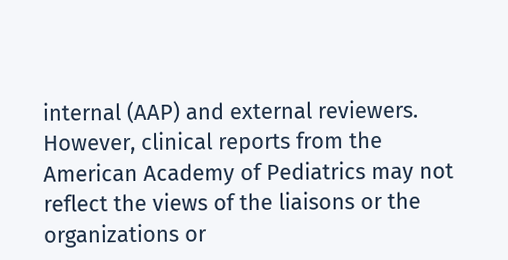internal (AAP) and external reviewers. However, clinical reports from the American Academy of Pediatrics may not reflect the views of the liaisons or the organizations or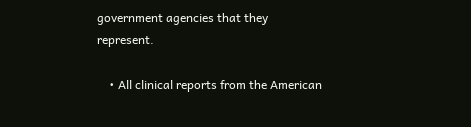government agencies that they represent.

    • All clinical reports from the American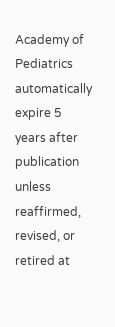Academy of Pediatrics automatically expire 5 years after publication unless reaffirmed, revised, or retired at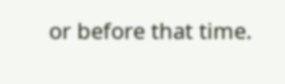or before that time.